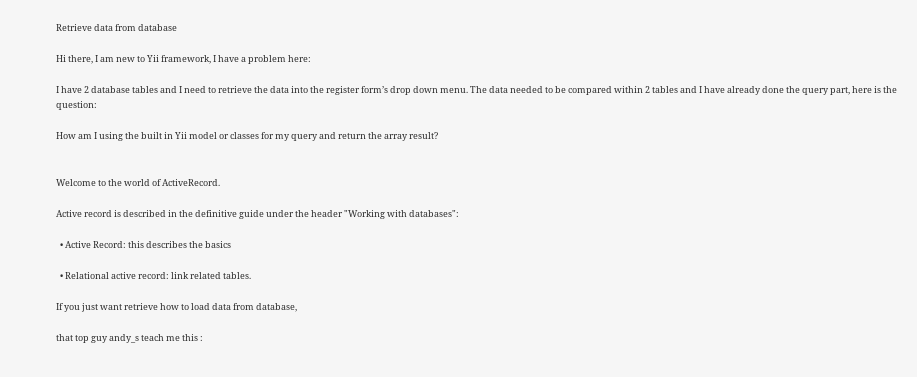Retrieve data from database

Hi there, I am new to Yii framework, I have a problem here:

I have 2 database tables and I need to retrieve the data into the register form’s drop down menu. The data needed to be compared within 2 tables and I have already done the query part, here is the question:

How am I using the built in Yii model or classes for my query and return the array result?


Welcome to the world of ActiveRecord.

Active record is described in the definitive guide under the header "Working with databases":

  • Active Record: this describes the basics

  • Relational active record: link related tables.

If you just want retrieve how to load data from database,

that top guy andy_s teach me this :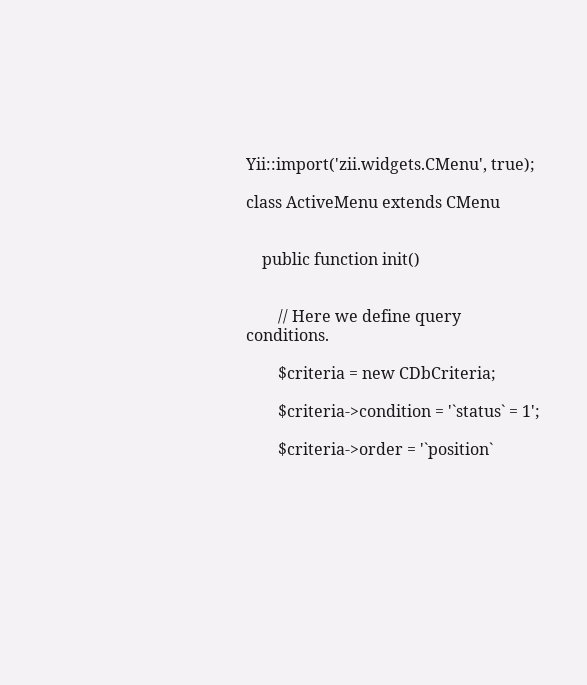Yii::import('zii.widgets.CMenu', true);

class ActiveMenu extends CMenu


    public function init()


        // Here we define query conditions.

        $criteria = new CDbCriteria;

        $criteria->condition = '`status` = 1';

        $criteria->order = '`position`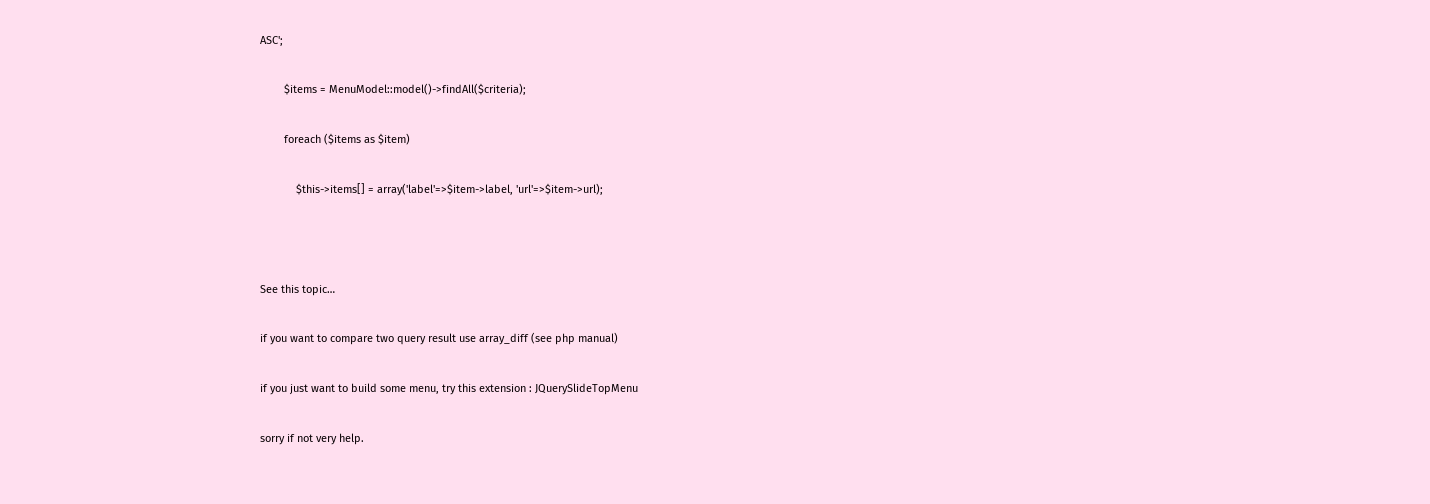ASC';

        $items = MenuModel::model()->findAll($criteria);

        foreach ($items as $item)

            $this->items[] = array('label'=>$item->label, 'url'=>$item->url);



See this topic…

if you want to compare two query result use array_diff (see php manual)

if you just want to build some menu, try this extension : JQuerySlideTopMenu

sorry if not very help.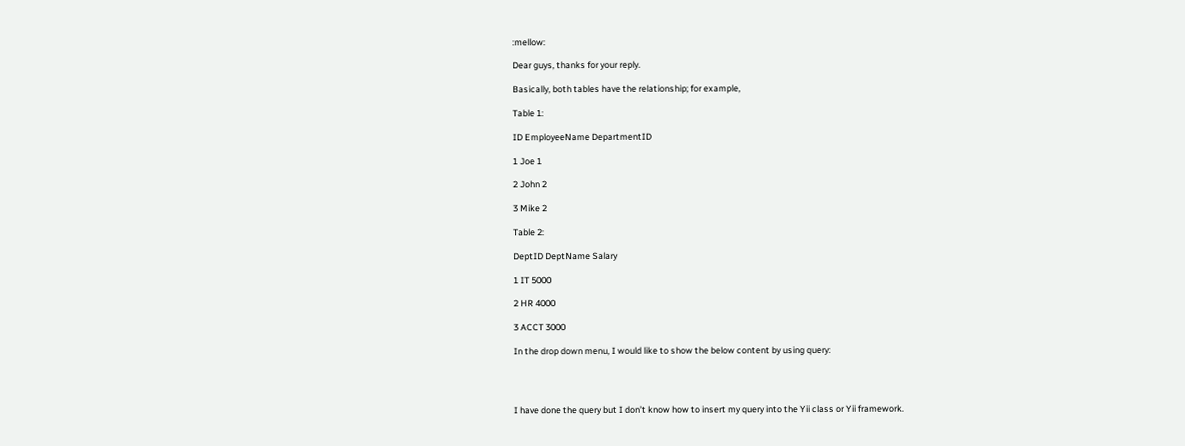:mellow:

Dear guys, thanks for your reply.

Basically, both tables have the relationship; for example,

Table 1:

ID EmployeeName DepartmentID

1 Joe 1

2 John 2

3 Mike 2

Table 2:

DeptID DeptName Salary

1 IT 5000

2 HR 4000

3 ACCT 3000

In the drop down menu, I would like to show the below content by using query:




I have done the query but I don’t know how to insert my query into the Yii class or Yii framework.